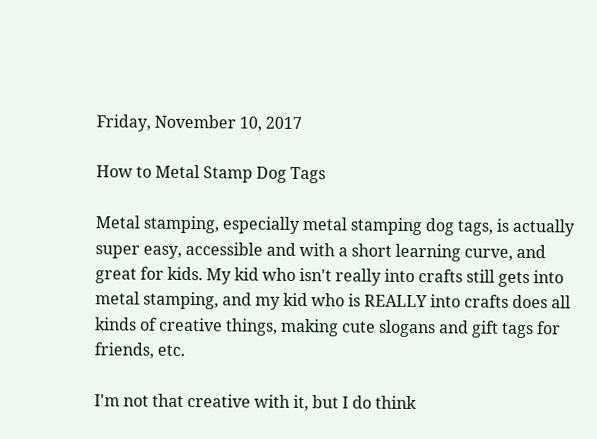Friday, November 10, 2017

How to Metal Stamp Dog Tags

Metal stamping, especially metal stamping dog tags, is actually super easy, accessible and with a short learning curve, and great for kids. My kid who isn't really into crafts still gets into metal stamping, and my kid who is REALLY into crafts does all kinds of creative things, making cute slogans and gift tags for friends, etc.

I'm not that creative with it, but I do think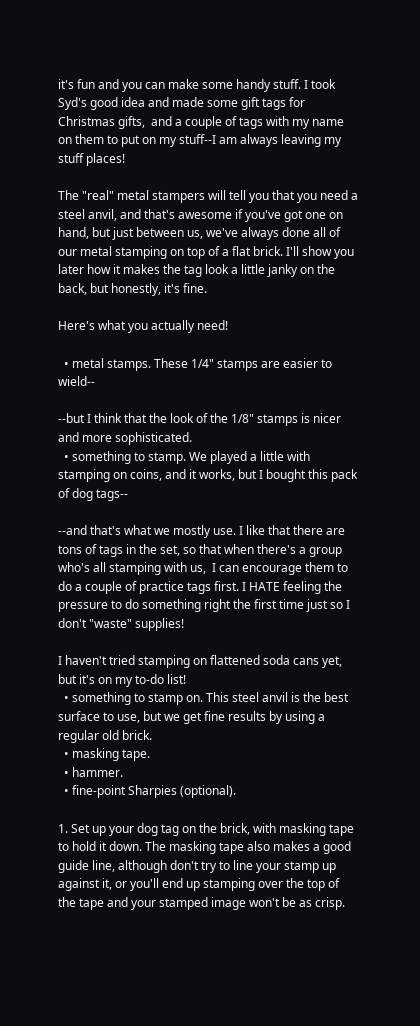it's fun and you can make some handy stuff. I took Syd's good idea and made some gift tags for Christmas gifts,  and a couple of tags with my name on them to put on my stuff--I am always leaving my stuff places!

The "real" metal stampers will tell you that you need a steel anvil, and that's awesome if you've got one on hand, but just between us, we've always done all of our metal stamping on top of a flat brick. I'll show you later how it makes the tag look a little janky on the back, but honestly, it's fine.

Here's what you actually need!

  • metal stamps. These 1/4" stamps are easier to wield--

--but I think that the look of the 1/8" stamps is nicer and more sophisticated.
  • something to stamp. We played a little with stamping on coins, and it works, but I bought this pack of dog tags--

--and that's what we mostly use. I like that there are tons of tags in the set, so that when there's a group who's all stamping with us,  I can encourage them to do a couple of practice tags first. I HATE feeling the pressure to do something right the first time just so I don't "waste" supplies!

I haven't tried stamping on flattened soda cans yet, but it's on my to-do list!
  • something to stamp on. This steel anvil is the best surface to use, but we get fine results by using a regular old brick.
  • masking tape.
  • hammer.
  • fine-point Sharpies (optional).

1. Set up your dog tag on the brick, with masking tape to hold it down. The masking tape also makes a good guide line, although don't try to line your stamp up against it, or you'll end up stamping over the top of the tape and your stamped image won't be as crisp.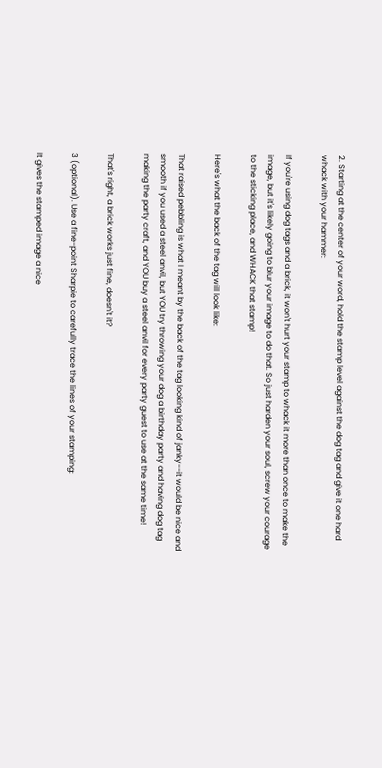2. Starting at the center of your word, hold the stamp level against the dog tag and give it one hard whack with your hammer:

If you're using dog tags and a brick, it won't hurt your stamp to whack it more than once to make the image, but it's likely going to blur your image to do that. So just harden your soul, screw your courage to the sticking place, and WHACK that stamp!

Here's what the back of the tag will look like:

That raised pebbling is what I meant by the back of the tag looking kind of janky--it would be nice and smooth if you used a steel anvil, but YOU try throwing your dog a birthday party and having dog tag making the party craft, and YOU buy a steel anvil for every party guest to use at the same time!

That's right, a brick works just fine, doesn't it?

3 (optional). Use a fine-point Sharpie to carefully trace the lines of your stamping:

It gives the stamped image a nice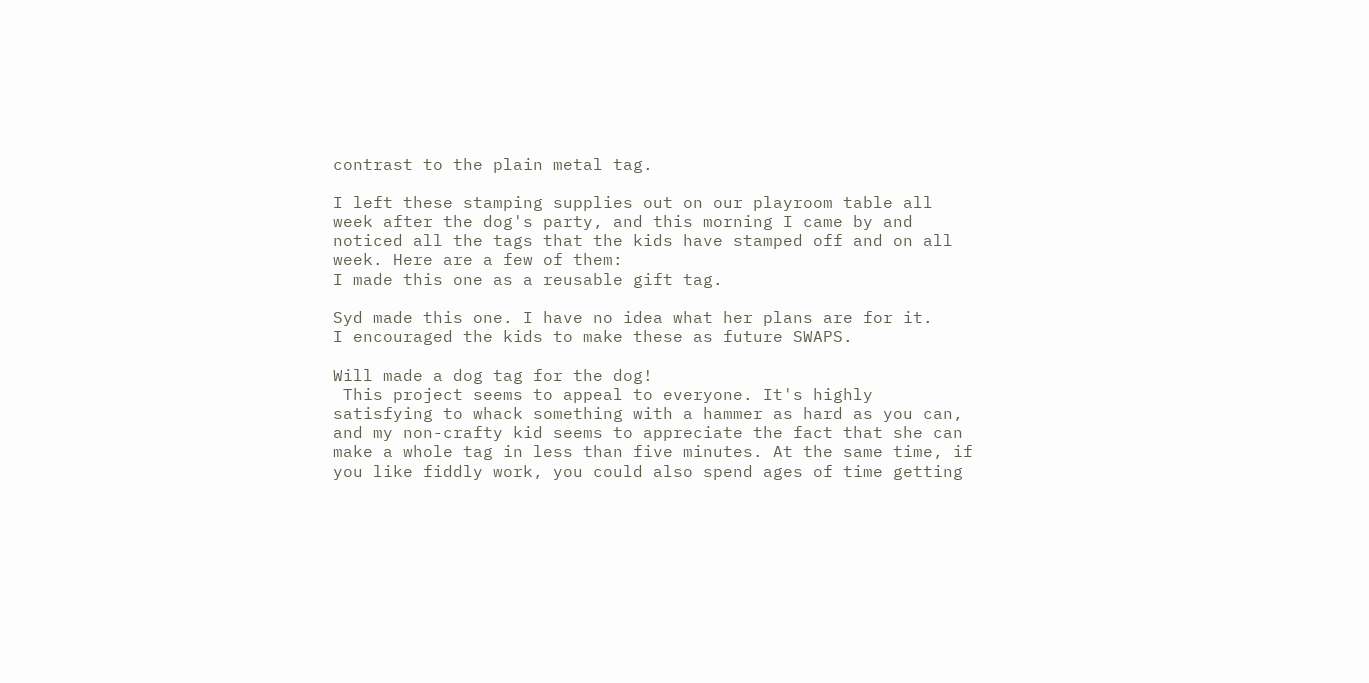contrast to the plain metal tag.

I left these stamping supplies out on our playroom table all week after the dog's party, and this morning I came by and noticed all the tags that the kids have stamped off and on all week. Here are a few of them:
I made this one as a reusable gift tag.

Syd made this one. I have no idea what her plans are for it.
I encouraged the kids to make these as future SWAPS.

Will made a dog tag for the dog!
 This project seems to appeal to everyone. It's highly satisfying to whack something with a hammer as hard as you can, and my non-crafty kid seems to appreciate the fact that she can make a whole tag in less than five minutes. At the same time, if you like fiddly work, you could also spend ages of time getting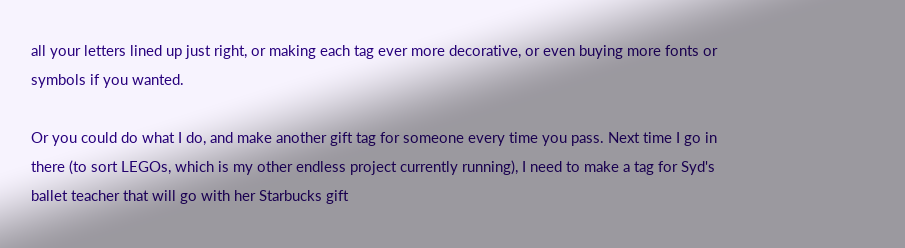all your letters lined up just right, or making each tag ever more decorative, or even buying more fonts or symbols if you wanted.

Or you could do what I do, and make another gift tag for someone every time you pass. Next time I go in there (to sort LEGOs, which is my other endless project currently running), I need to make a tag for Syd's ballet teacher that will go with her Starbucks gift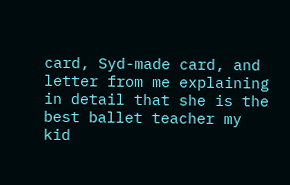card, Syd-made card, and letter from me explaining in detail that she is the best ballet teacher my kid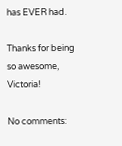has EVER had.

Thanks for being so awesome, Victoria!

No comments: